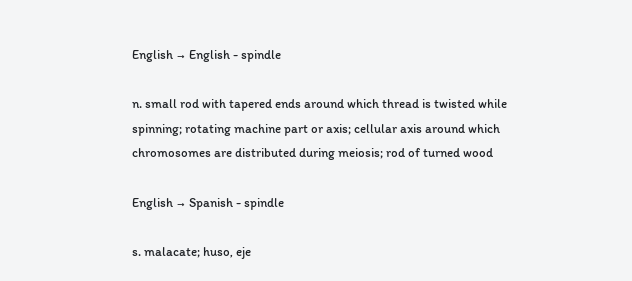English → English - spindle

n. small rod with tapered ends around which thread is twisted while spinning; rotating machine part or axis; cellular axis around which chromosomes are distributed during meiosis; rod of turned wood

English → Spanish - spindle

s. malacate; huso, eje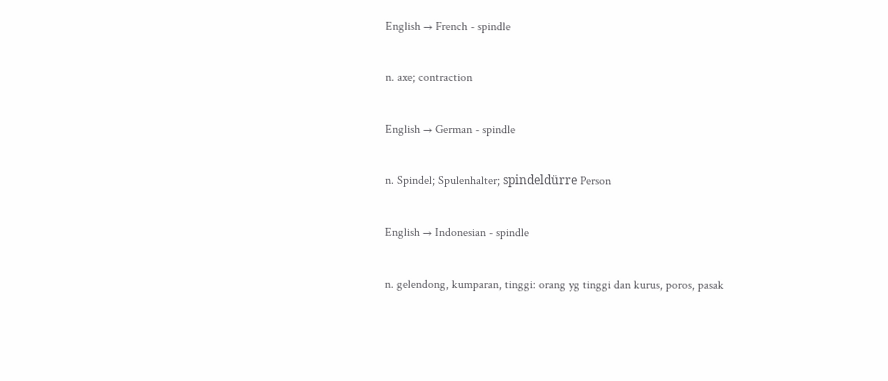English → French - spindle

n. axe; contraction

English → German - spindle

n. Spindel; Spulenhalter; spindeldürre Person

English → Indonesian - spindle

n. gelendong, kumparan, tinggi: orang yg tinggi dan kurus, poros, pasak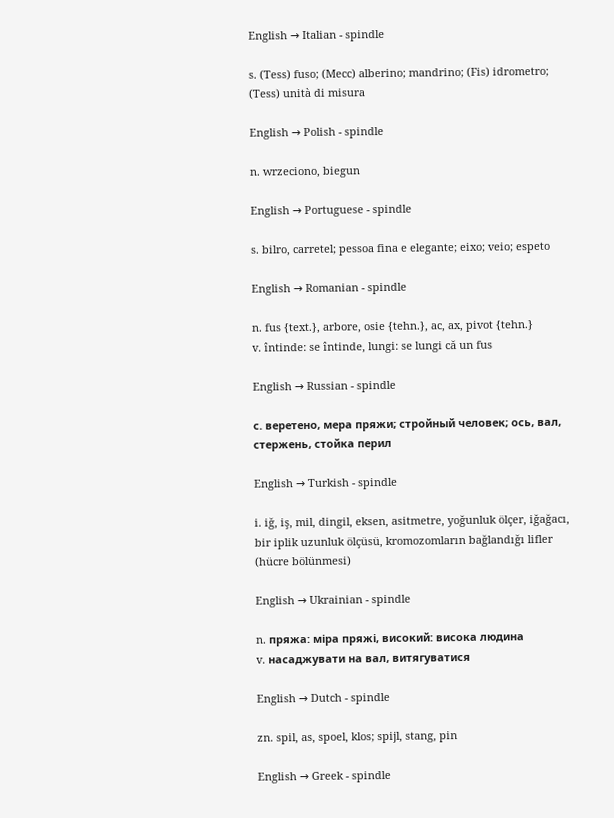English → Italian - spindle

s. (Tess) fuso; (Mecc) alberino; mandrino; (Fis) idrometro; (Tess) unità di misura

English → Polish - spindle

n. wrzeciono, biegun

English → Portuguese - spindle

s. bilro, carretel; pessoa fina e elegante; eixo; veio; espeto

English → Romanian - spindle

n. fus {text.}, arbore, osie {tehn.}, ac, ax, pivot {tehn.}
v. întinde: se întinde, lungi: se lungi că un fus

English → Russian - spindle

с. веретено, мера пряжи; стройный человек; ось, вал, стержень, стойка перил

English → Turkish - spindle

i. iğ, iş, mil, dingil, eksen, asitmetre, yoğunluk ölçer, iğağacı, bir iplik uzunluk ölçüsü, kromozomların bağlandığı lifler (hücre bölünmesi)

English → Ukrainian - spindle

n. пряжа: міра пряжі, високий: висока людина
v. насаджувати на вал, витягуватися

English → Dutch - spindle

zn. spil, as, spoel, klos; spijl, stang, pin

English → Greek - spindle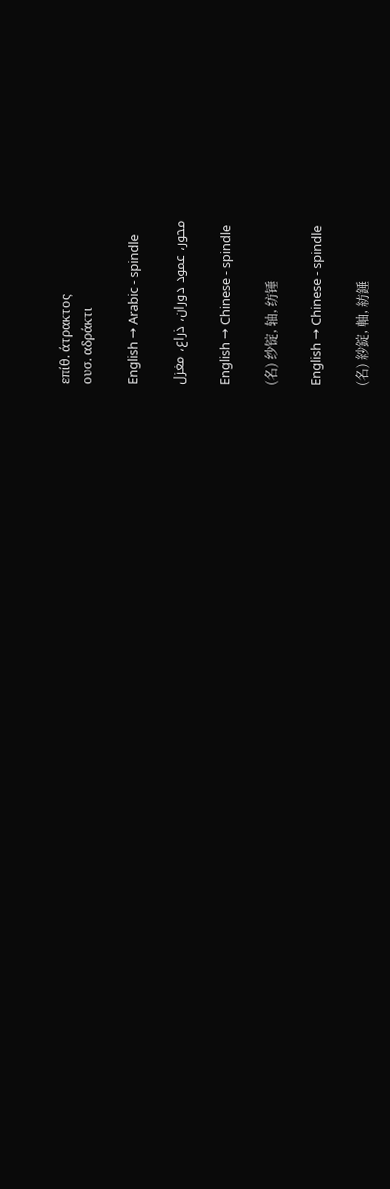επίθ. άτρακτος
ουσ. αδράκτι

English → Arabic - spindle

محور، عمود دوران، ذراع، مغزل

English → Chinese - spindle

(名) 纱锭, 轴, 纺锤

English → Chinese - spindle

(名) 紗錠, 軸, 紡錘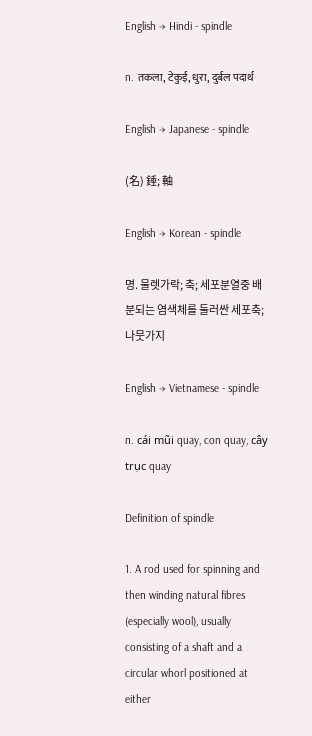English → Hindi - spindle

n. तकला, टेकुई, धुरा, दुर्बल पदार्थ

English → Japanese - spindle

(名) 錘; 軸

English → Korean - spindle

명. 물렛가락; 축; 세포분열중 배분되는 염색체를 둘러싼 세포축; 나뭇가지

English → Vietnamese - spindle

n. cái mũi quay, con quay, cây trục quay

Definition of spindle

1. A rod used for spinning and then winding natural fibres (especially wool), usually consisting of a shaft and a circular whorl positioned at either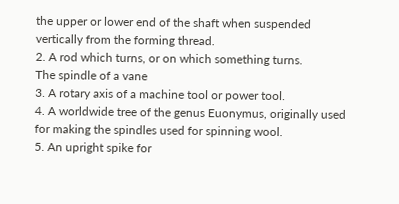the upper or lower end of the shaft when suspended vertically from the forming thread.
2. A rod which turns, or on which something turns.
The spindle of a vane
3. A rotary axis of a machine tool or power tool.
4. A worldwide tree of the genus Euonymus, originally used for making the spindles used for spinning wool.
5. An upright spike for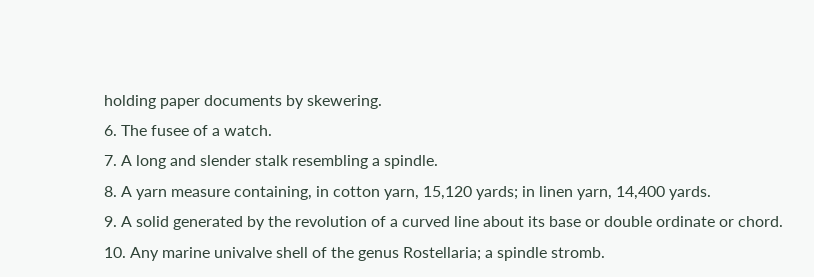holding paper documents by skewering.
6. The fusee of a watch.
7. A long and slender stalk resembling a spindle.
8. A yarn measure containing, in cotton yarn, 15,120 yards; in linen yarn, 14,400 yards.
9. A solid generated by the revolution of a curved line about its base or double ordinate or chord.
10. Any marine univalve shell of the genus Rostellaria; a spindle stromb.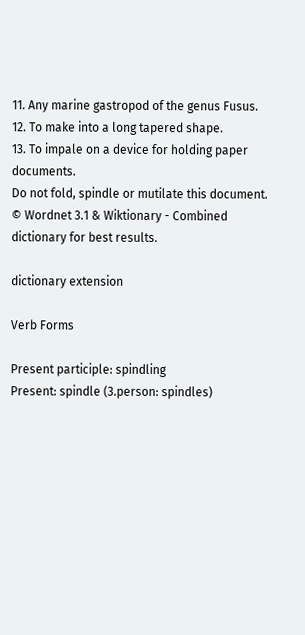11. Any marine gastropod of the genus Fusus.
12. To make into a long tapered shape.
13. To impale on a device for holding paper documents.
Do not fold, spindle or mutilate this document.
© Wordnet 3.1 & Wiktionary - Combined dictionary for best results.

dictionary extension

Verb Forms

Present participle: spindling
Present: spindle (3.person: spindles)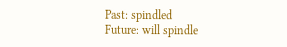Past: spindled
Future: will spindle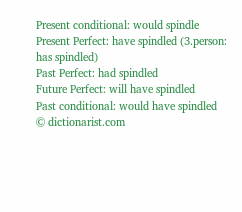Present conditional: would spindle
Present Perfect: have spindled (3.person: has spindled)
Past Perfect: had spindled
Future Perfect: will have spindled
Past conditional: would have spindled
© dictionarist.com